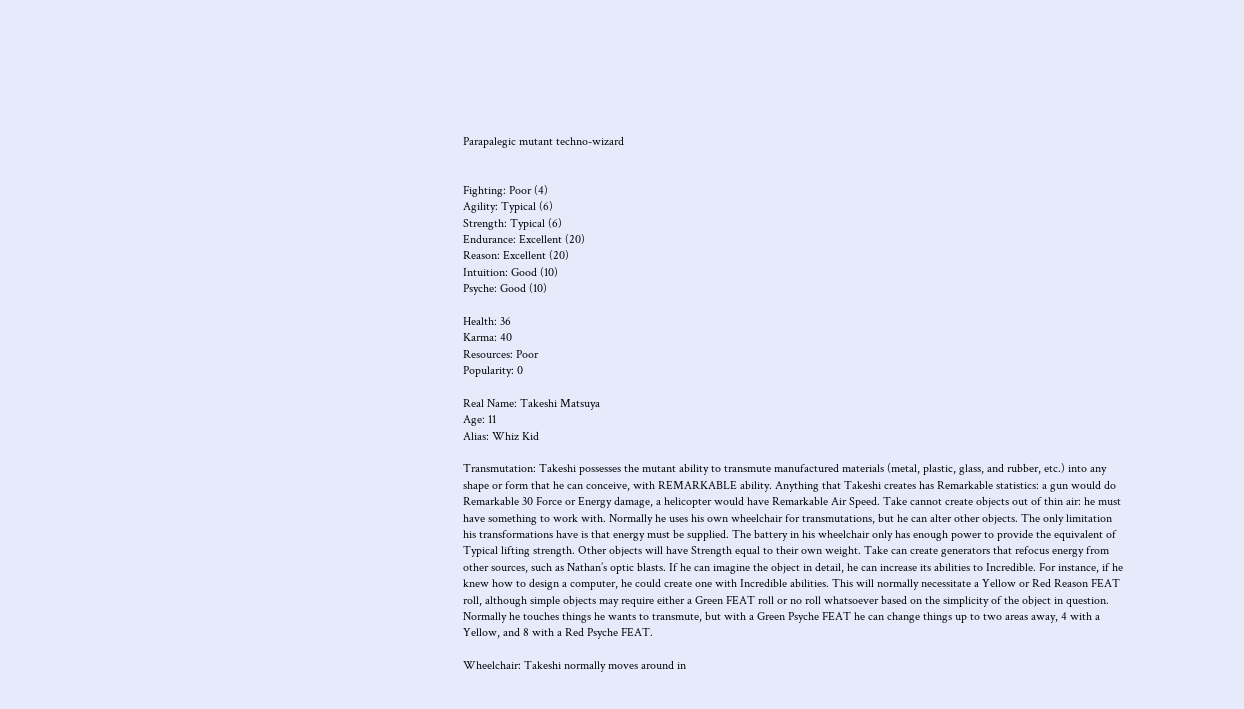Parapalegic mutant techno-wizard


Fighting: Poor (4)
Agility: Typical (6)
Strength: Typical (6)
Endurance: Excellent (20)
Reason: Excellent (20)
Intuition: Good (10)
Psyche: Good (10)

Health: 36
Karma: 40
Resources: Poor
Popularity: 0

Real Name: Takeshi Matsuya
Age: 11
Alias: Whiz Kid

Transmutation: Takeshi possesses the mutant ability to transmute manufactured materials (metal, plastic, glass, and rubber, etc.) into any shape or form that he can conceive, with REMARKABLE ability. Anything that Takeshi creates has Remarkable statistics: a gun would do Remarkable 30 Force or Energy damage, a helicopter would have Remarkable Air Speed. Take cannot create objects out of thin air: he must have something to work with. Normally he uses his own wheelchair for transmutations, but he can alter other objects. The only limitation his transformations have is that energy must be supplied. The battery in his wheelchair only has enough power to provide the equivalent of Typical lifting strength. Other objects will have Strength equal to their own weight. Take can create generators that refocus energy from other sources, such as Nathan’s optic blasts. If he can imagine the object in detail, he can increase its abilities to Incredible. For instance, if he knew how to design a computer, he could create one with Incredible abilities. This will normally necessitate a Yellow or Red Reason FEAT roll, although simple objects may require either a Green FEAT roll or no roll whatsoever based on the simplicity of the object in question. Normally he touches things he wants to transmute, but with a Green Psyche FEAT he can change things up to two areas away, 4 with a Yellow, and 8 with a Red Psyche FEAT.

Wheelchair: Takeshi normally moves around in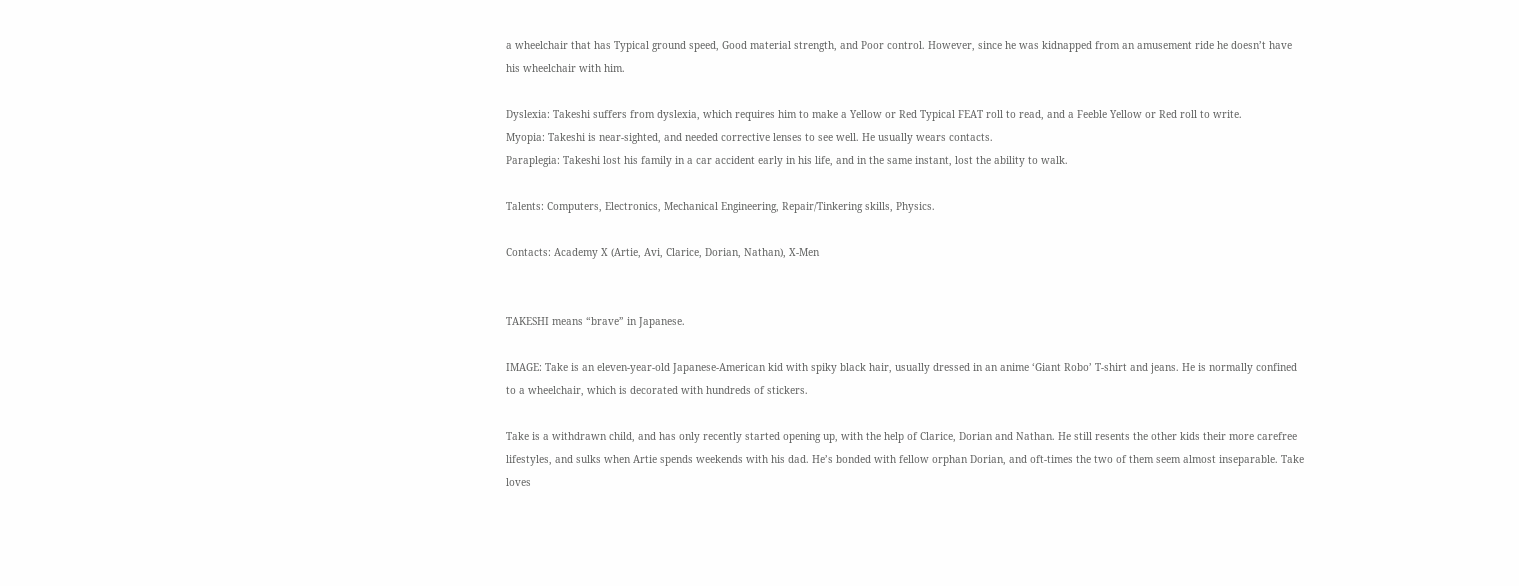a wheelchair that has Typical ground speed, Good material strength, and Poor control. However, since he was kidnapped from an amusement ride he doesn’t have his wheelchair with him.

Dyslexia: Takeshi suffers from dyslexia, which requires him to make a Yellow or Red Typical FEAT roll to read, and a Feeble Yellow or Red roll to write.
Myopia: Takeshi is near-sighted, and needed corrective lenses to see well. He usually wears contacts.
Paraplegia: Takeshi lost his family in a car accident early in his life, and in the same instant, lost the ability to walk.

Talents: Computers, Electronics, Mechanical Engineering, Repair/Tinkering skills, Physics.

Contacts: Academy X (Artie, Avi, Clarice, Dorian, Nathan), X-Men


TAKESHI means “brave” in Japanese.

IMAGE: Take is an eleven-year-old Japanese-American kid with spiky black hair, usually dressed in an anime ‘Giant Robo’ T-shirt and jeans. He is normally confined to a wheelchair, which is decorated with hundreds of stickers.

Take is a withdrawn child, and has only recently started opening up, with the help of Clarice, Dorian and Nathan. He still resents the other kids their more carefree lifestyles, and sulks when Artie spends weekends with his dad. He’s bonded with fellow orphan Dorian, and oft-times the two of them seem almost inseparable. Take loves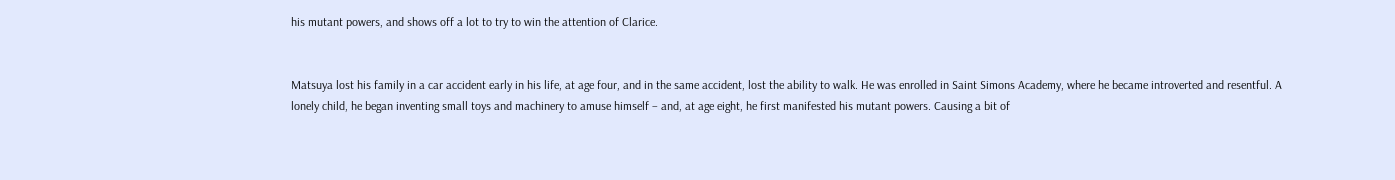his mutant powers, and shows off a lot to try to win the attention of Clarice.


Matsuya lost his family in a car accident early in his life, at age four, and in the same accident, lost the ability to walk. He was enrolled in Saint Simons Academy, where he became introverted and resentful. A lonely child, he began inventing small toys and machinery to amuse himself – and, at age eight, he first manifested his mutant powers. Causing a bit of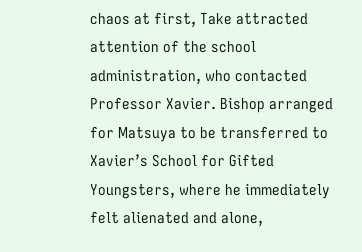chaos at first, Take attracted attention of the school administration, who contacted Professor Xavier. Bishop arranged for Matsuya to be transferred to Xavier’s School for Gifted Youngsters, where he immediately felt alienated and alone,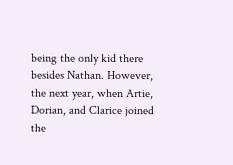being the only kid there besides Nathan. However, the next year, when Artie, Dorian, and Clarice joined the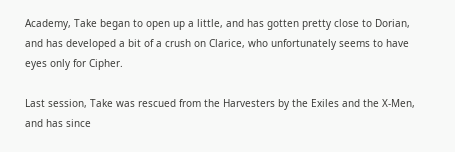Academy, Take began to open up a little, and has gotten pretty close to Dorian, and has developed a bit of a crush on Clarice, who unfortunately seems to have eyes only for Cipher.

Last session, Take was rescued from the Harvesters by the Exiles and the X-Men, and has since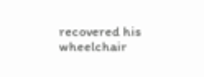recovered his wheelchair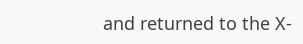and returned to the X-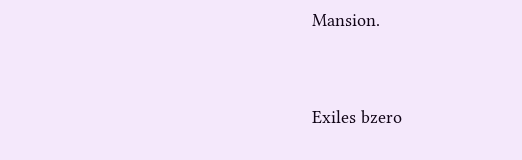Mansion.


Exiles bzero